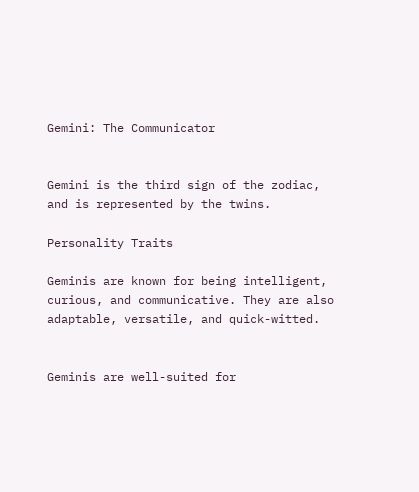Gemini: The Communicator


Gemini is the third sign of the zodiac, and is represented by the twins.

Personality Traits

Geminis are known for being intelligent, curious, and communicative. They are also adaptable, versatile, and quick-witted.


Geminis are well-suited for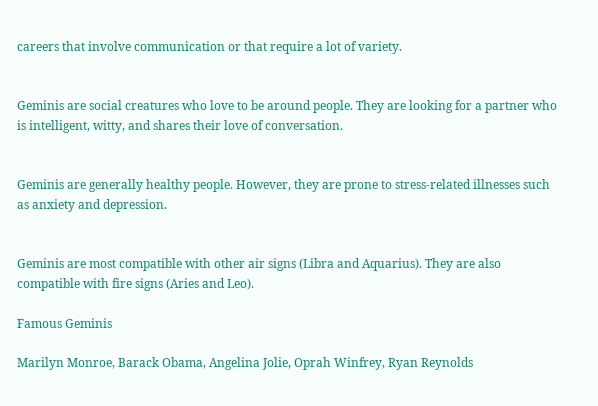careers that involve communication or that require a lot of variety.


Geminis are social creatures who love to be around people. They are looking for a partner who is intelligent, witty, and shares their love of conversation.


Geminis are generally healthy people. However, they are prone to stress-related illnesses such as anxiety and depression.


Geminis are most compatible with other air signs (Libra and Aquarius). They are also compatible with fire signs (Aries and Leo).

Famous Geminis

Marilyn Monroe, Barack Obama, Angelina Jolie, Oprah Winfrey, Ryan Reynolds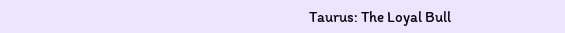Taurus: The Loyal Bull